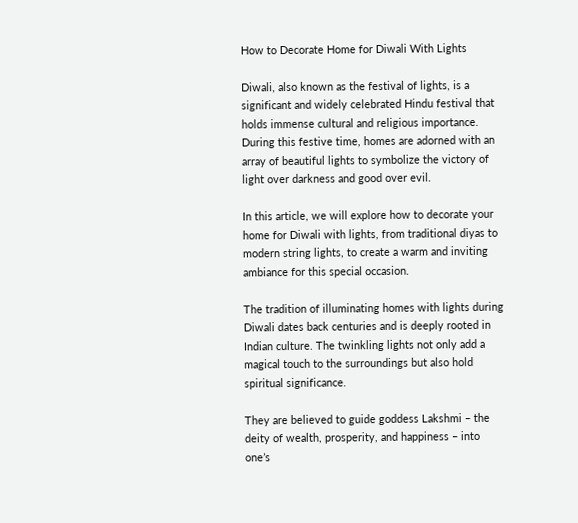How to Decorate Home for Diwali With Lights

Diwali, also known as the festival of lights, is a significant and widely celebrated Hindu festival that holds immense cultural and religious importance. During this festive time, homes are adorned with an array of beautiful lights to symbolize the victory of light over darkness and good over evil.

In this article, we will explore how to decorate your home for Diwali with lights, from traditional diyas to modern string lights, to create a warm and inviting ambiance for this special occasion.

The tradition of illuminating homes with lights during Diwali dates back centuries and is deeply rooted in Indian culture. The twinkling lights not only add a magical touch to the surroundings but also hold spiritual significance.

They are believed to guide goddess Lakshmi – the deity of wealth, prosperity, and happiness – into one’s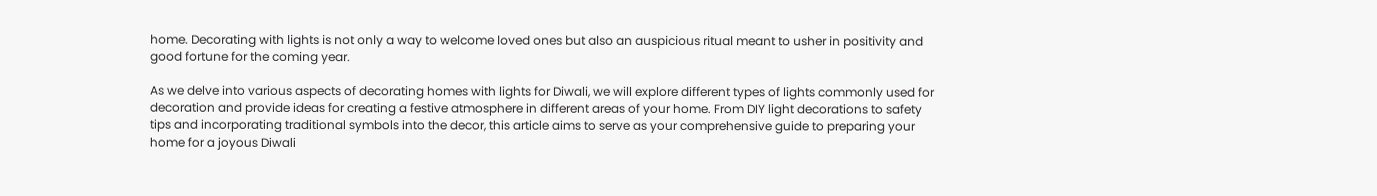home. Decorating with lights is not only a way to welcome loved ones but also an auspicious ritual meant to usher in positivity and good fortune for the coming year.

As we delve into various aspects of decorating homes with lights for Diwali, we will explore different types of lights commonly used for decoration and provide ideas for creating a festive atmosphere in different areas of your home. From DIY light decorations to safety tips and incorporating traditional symbols into the decor, this article aims to serve as your comprehensive guide to preparing your home for a joyous Diwali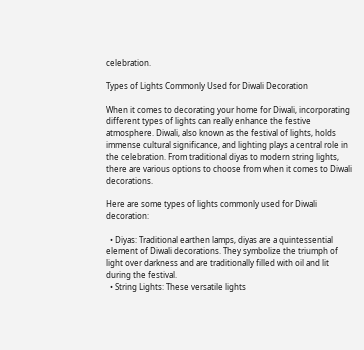celebration.

Types of Lights Commonly Used for Diwali Decoration

When it comes to decorating your home for Diwali, incorporating different types of lights can really enhance the festive atmosphere. Diwali, also known as the festival of lights, holds immense cultural significance, and lighting plays a central role in the celebration. From traditional diyas to modern string lights, there are various options to choose from when it comes to Diwali decorations.

Here are some types of lights commonly used for Diwali decoration:

  • Diyas: Traditional earthen lamps, diyas are a quintessential element of Diwali decorations. They symbolize the triumph of light over darkness and are traditionally filled with oil and lit during the festival.
  • String Lights: These versatile lights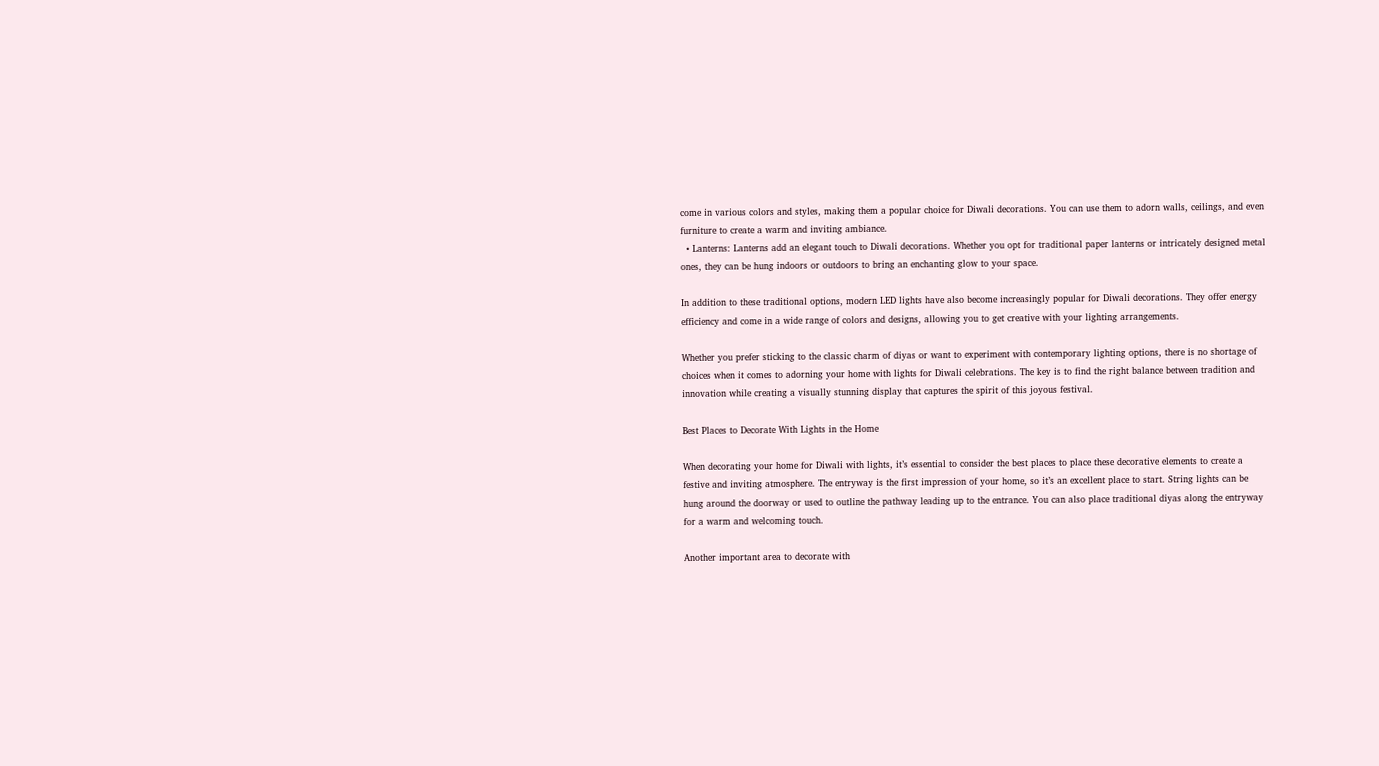come in various colors and styles, making them a popular choice for Diwali decorations. You can use them to adorn walls, ceilings, and even furniture to create a warm and inviting ambiance.
  • Lanterns: Lanterns add an elegant touch to Diwali decorations. Whether you opt for traditional paper lanterns or intricately designed metal ones, they can be hung indoors or outdoors to bring an enchanting glow to your space.

In addition to these traditional options, modern LED lights have also become increasingly popular for Diwali decorations. They offer energy efficiency and come in a wide range of colors and designs, allowing you to get creative with your lighting arrangements.

Whether you prefer sticking to the classic charm of diyas or want to experiment with contemporary lighting options, there is no shortage of choices when it comes to adorning your home with lights for Diwali celebrations. The key is to find the right balance between tradition and innovation while creating a visually stunning display that captures the spirit of this joyous festival.

Best Places to Decorate With Lights in the Home

When decorating your home for Diwali with lights, it’s essential to consider the best places to place these decorative elements to create a festive and inviting atmosphere. The entryway is the first impression of your home, so it’s an excellent place to start. String lights can be hung around the doorway or used to outline the pathway leading up to the entrance. You can also place traditional diyas along the entryway for a warm and welcoming touch.

Another important area to decorate with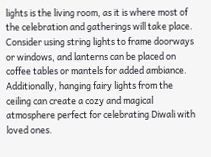lights is the living room, as it is where most of the celebration and gatherings will take place. Consider using string lights to frame doorways or windows, and lanterns can be placed on coffee tables or mantels for added ambiance. Additionally, hanging fairy lights from the ceiling can create a cozy and magical atmosphere perfect for celebrating Diwali with loved ones.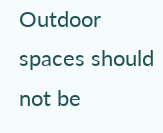Outdoor spaces should not be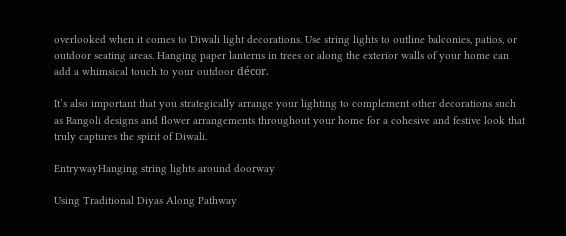overlooked when it comes to Diwali light decorations. Use string lights to outline balconies, patios, or outdoor seating areas. Hanging paper lanterns in trees or along the exterior walls of your home can add a whimsical touch to your outdoor décor.

It’s also important that you strategically arrange your lighting to complement other decorations such as Rangoli designs and flower arrangements throughout your home for a cohesive and festive look that truly captures the spirit of Diwali.

EntrywayHanging string lights around doorway

Using Traditional Diyas Along Pathway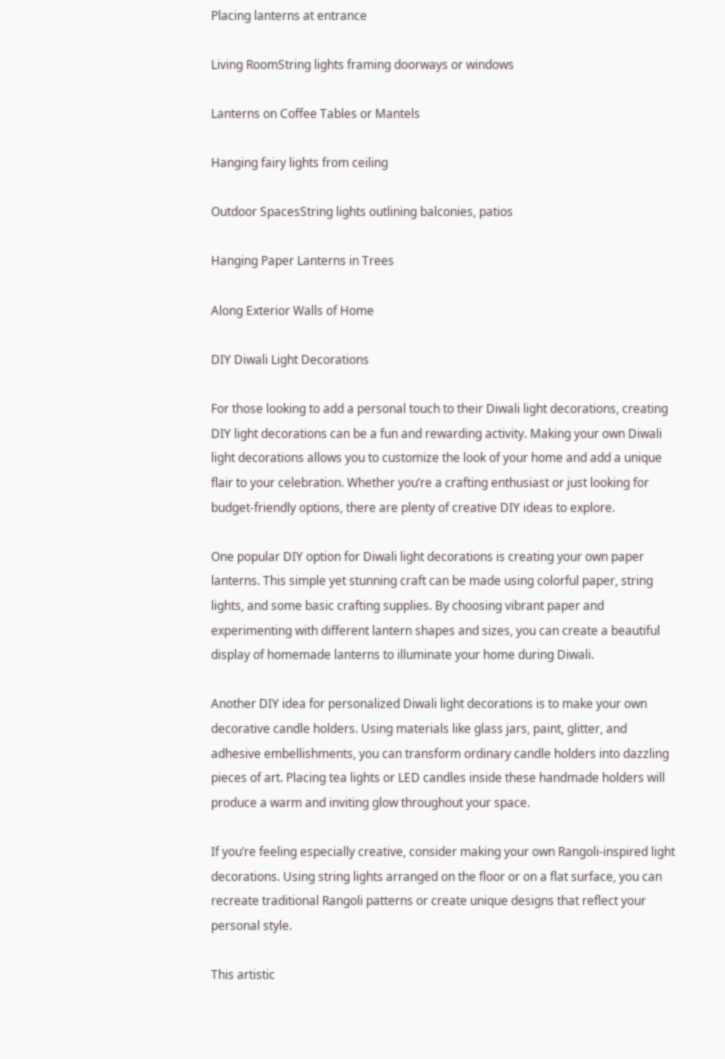Placing lanterns at entrance

Living RoomString lights framing doorways or windows

Lanterns on Coffee Tables or Mantels

Hanging fairy lights from ceiling

Outdoor SpacesString lights outlining balconies, patios

Hanging Paper Lanterns in Trees

Along Exterior Walls of Home

DIY Diwali Light Decorations

For those looking to add a personal touch to their Diwali light decorations, creating DIY light decorations can be a fun and rewarding activity. Making your own Diwali light decorations allows you to customize the look of your home and add a unique flair to your celebration. Whether you’re a crafting enthusiast or just looking for budget-friendly options, there are plenty of creative DIY ideas to explore.

One popular DIY option for Diwali light decorations is creating your own paper lanterns. This simple yet stunning craft can be made using colorful paper, string lights, and some basic crafting supplies. By choosing vibrant paper and experimenting with different lantern shapes and sizes, you can create a beautiful display of homemade lanterns to illuminate your home during Diwali.

Another DIY idea for personalized Diwali light decorations is to make your own decorative candle holders. Using materials like glass jars, paint, glitter, and adhesive embellishments, you can transform ordinary candle holders into dazzling pieces of art. Placing tea lights or LED candles inside these handmade holders will produce a warm and inviting glow throughout your space.

If you’re feeling especially creative, consider making your own Rangoli-inspired light decorations. Using string lights arranged on the floor or on a flat surface, you can recreate traditional Rangoli patterns or create unique designs that reflect your personal style.

This artistic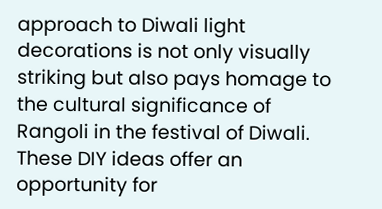approach to Diwali light decorations is not only visually striking but also pays homage to the cultural significance of Rangoli in the festival of Diwali. These DIY ideas offer an opportunity for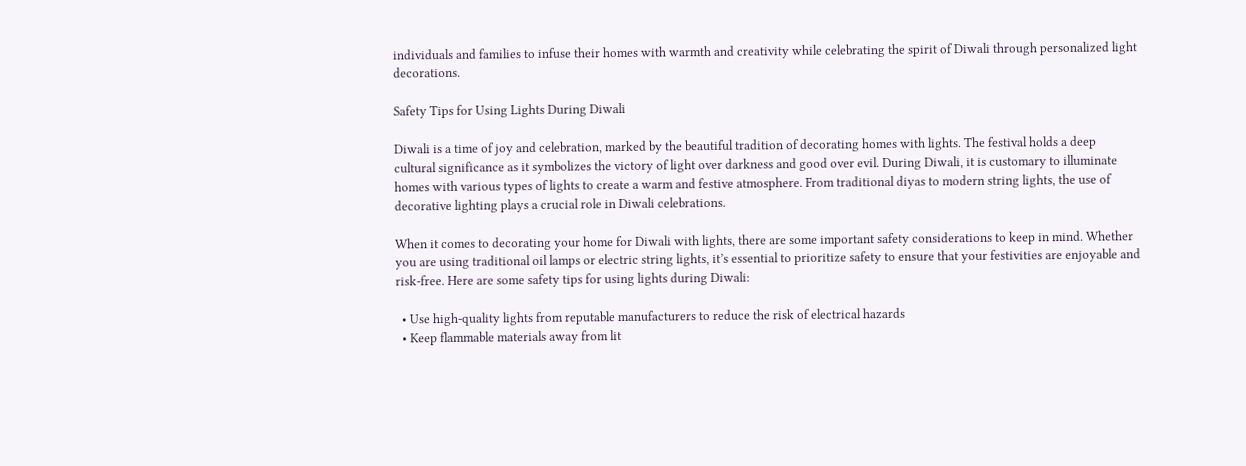individuals and families to infuse their homes with warmth and creativity while celebrating the spirit of Diwali through personalized light decorations.

Safety Tips for Using Lights During Diwali

Diwali is a time of joy and celebration, marked by the beautiful tradition of decorating homes with lights. The festival holds a deep cultural significance as it symbolizes the victory of light over darkness and good over evil. During Diwali, it is customary to illuminate homes with various types of lights to create a warm and festive atmosphere. From traditional diyas to modern string lights, the use of decorative lighting plays a crucial role in Diwali celebrations.

When it comes to decorating your home for Diwali with lights, there are some important safety considerations to keep in mind. Whether you are using traditional oil lamps or electric string lights, it’s essential to prioritize safety to ensure that your festivities are enjoyable and risk-free. Here are some safety tips for using lights during Diwali:

  • Use high-quality lights from reputable manufacturers to reduce the risk of electrical hazards
  • Keep flammable materials away from lit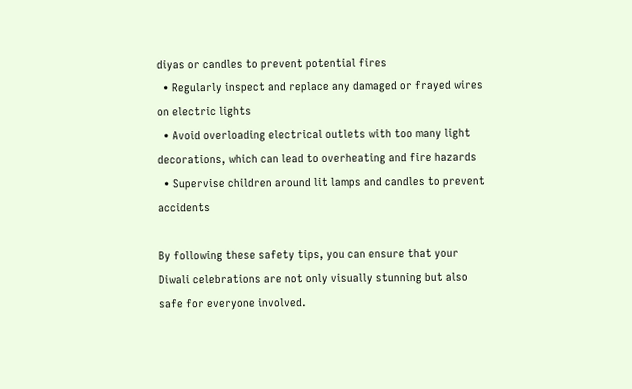diyas or candles to prevent potential fires
  • Regularly inspect and replace any damaged or frayed wires on electric lights
  • Avoid overloading electrical outlets with too many light decorations, which can lead to overheating and fire hazards
  • Supervise children around lit lamps and candles to prevent accidents

By following these safety tips, you can ensure that your Diwali celebrations are not only visually stunning but also safe for everyone involved.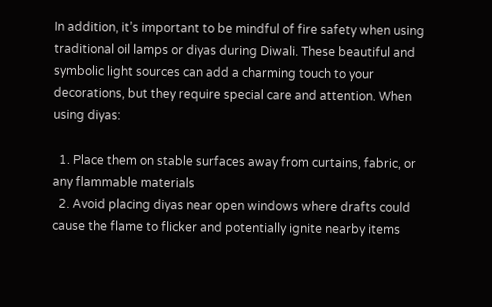In addition, it’s important to be mindful of fire safety when using traditional oil lamps or diyas during Diwali. These beautiful and symbolic light sources can add a charming touch to your decorations, but they require special care and attention. When using diyas:

  1. Place them on stable surfaces away from curtains, fabric, or any flammable materials
  2. Avoid placing diyas near open windows where drafts could cause the flame to flicker and potentially ignite nearby items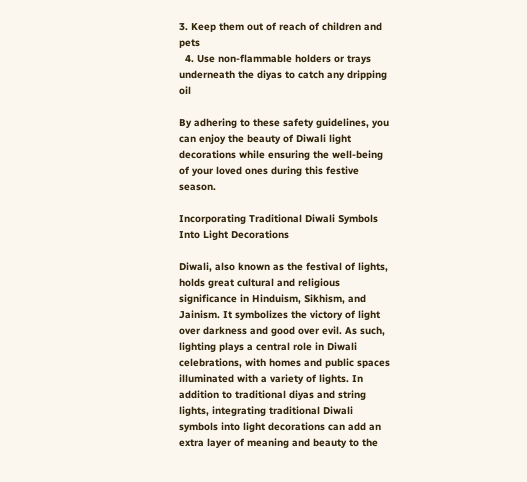3. Keep them out of reach of children and pets
  4. Use non-flammable holders or trays underneath the diyas to catch any dripping oil

By adhering to these safety guidelines, you can enjoy the beauty of Diwali light decorations while ensuring the well-being of your loved ones during this festive season.

Incorporating Traditional Diwali Symbols Into Light Decorations

Diwali, also known as the festival of lights, holds great cultural and religious significance in Hinduism, Sikhism, and Jainism. It symbolizes the victory of light over darkness and good over evil. As such, lighting plays a central role in Diwali celebrations, with homes and public spaces illuminated with a variety of lights. In addition to traditional diyas and string lights, integrating traditional Diwali symbols into light decorations can add an extra layer of meaning and beauty to the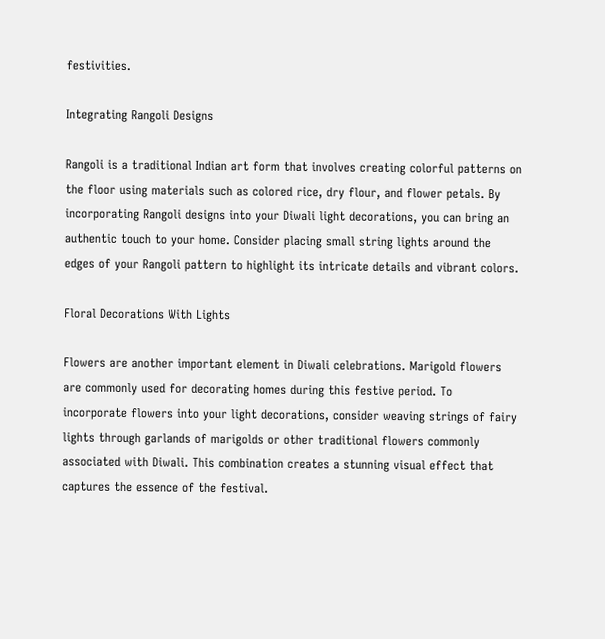festivities.

Integrating Rangoli Designs

Rangoli is a traditional Indian art form that involves creating colorful patterns on the floor using materials such as colored rice, dry flour, and flower petals. By incorporating Rangoli designs into your Diwali light decorations, you can bring an authentic touch to your home. Consider placing small string lights around the edges of your Rangoli pattern to highlight its intricate details and vibrant colors.

Floral Decorations With Lights

Flowers are another important element in Diwali celebrations. Marigold flowers are commonly used for decorating homes during this festive period. To incorporate flowers into your light decorations, consider weaving strings of fairy lights through garlands of marigolds or other traditional flowers commonly associated with Diwali. This combination creates a stunning visual effect that captures the essence of the festival.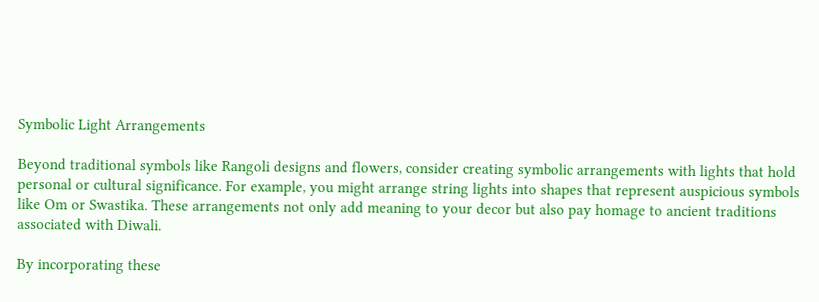Symbolic Light Arrangements

Beyond traditional symbols like Rangoli designs and flowers, consider creating symbolic arrangements with lights that hold personal or cultural significance. For example, you might arrange string lights into shapes that represent auspicious symbols like Om or Swastika. These arrangements not only add meaning to your decor but also pay homage to ancient traditions associated with Diwali.

By incorporating these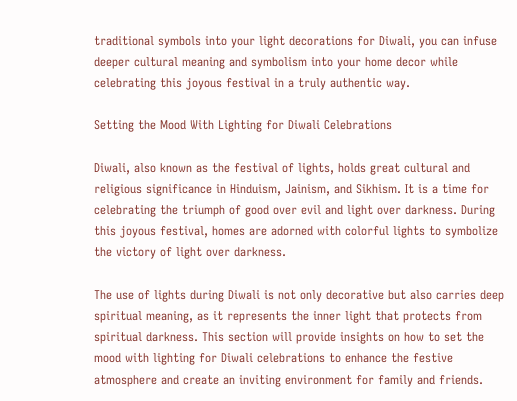traditional symbols into your light decorations for Diwali, you can infuse deeper cultural meaning and symbolism into your home decor while celebrating this joyous festival in a truly authentic way.

Setting the Mood With Lighting for Diwali Celebrations

Diwali, also known as the festival of lights, holds great cultural and religious significance in Hinduism, Jainism, and Sikhism. It is a time for celebrating the triumph of good over evil and light over darkness. During this joyous festival, homes are adorned with colorful lights to symbolize the victory of light over darkness.

The use of lights during Diwali is not only decorative but also carries deep spiritual meaning, as it represents the inner light that protects from spiritual darkness. This section will provide insights on how to set the mood with lighting for Diwali celebrations to enhance the festive atmosphere and create an inviting environment for family and friends.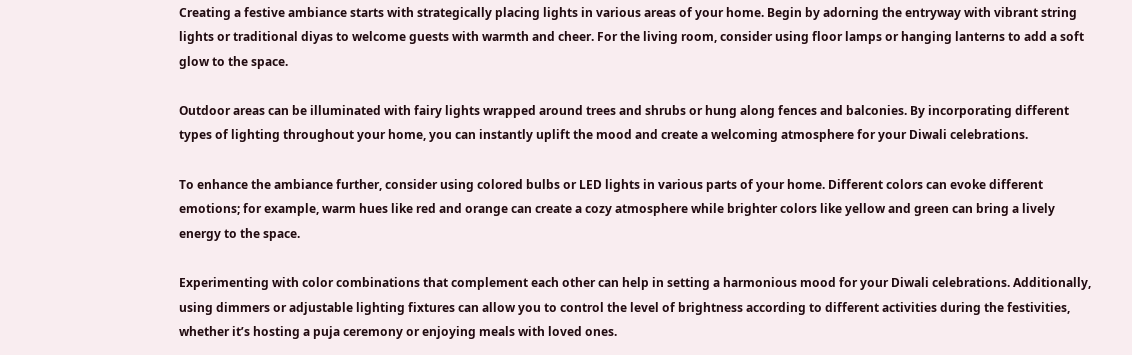Creating a festive ambiance starts with strategically placing lights in various areas of your home. Begin by adorning the entryway with vibrant string lights or traditional diyas to welcome guests with warmth and cheer. For the living room, consider using floor lamps or hanging lanterns to add a soft glow to the space.

Outdoor areas can be illuminated with fairy lights wrapped around trees and shrubs or hung along fences and balconies. By incorporating different types of lighting throughout your home, you can instantly uplift the mood and create a welcoming atmosphere for your Diwali celebrations.

To enhance the ambiance further, consider using colored bulbs or LED lights in various parts of your home. Different colors can evoke different emotions; for example, warm hues like red and orange can create a cozy atmosphere while brighter colors like yellow and green can bring a lively energy to the space.

Experimenting with color combinations that complement each other can help in setting a harmonious mood for your Diwali celebrations. Additionally, using dimmers or adjustable lighting fixtures can allow you to control the level of brightness according to different activities during the festivities, whether it’s hosting a puja ceremony or enjoying meals with loved ones.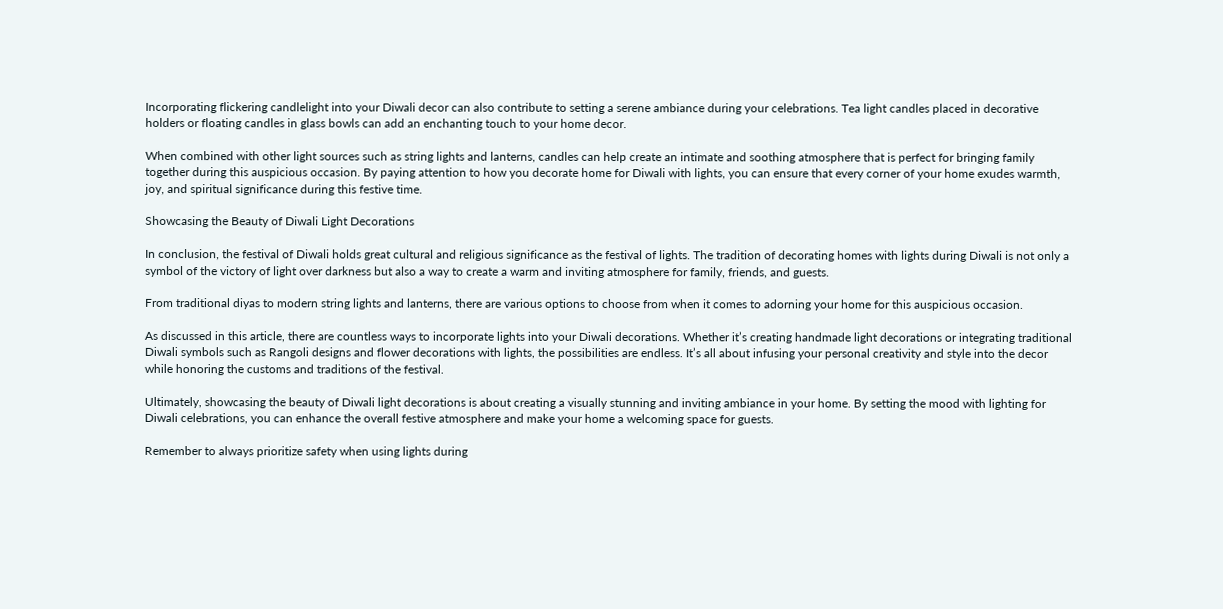Incorporating flickering candlelight into your Diwali decor can also contribute to setting a serene ambiance during your celebrations. Tea light candles placed in decorative holders or floating candles in glass bowls can add an enchanting touch to your home decor.

When combined with other light sources such as string lights and lanterns, candles can help create an intimate and soothing atmosphere that is perfect for bringing family together during this auspicious occasion. By paying attention to how you decorate home for Diwali with lights, you can ensure that every corner of your home exudes warmth, joy, and spiritual significance during this festive time.

Showcasing the Beauty of Diwali Light Decorations

In conclusion, the festival of Diwali holds great cultural and religious significance as the festival of lights. The tradition of decorating homes with lights during Diwali is not only a symbol of the victory of light over darkness but also a way to create a warm and inviting atmosphere for family, friends, and guests.

From traditional diyas to modern string lights and lanterns, there are various options to choose from when it comes to adorning your home for this auspicious occasion.

As discussed in this article, there are countless ways to incorporate lights into your Diwali decorations. Whether it’s creating handmade light decorations or integrating traditional Diwali symbols such as Rangoli designs and flower decorations with lights, the possibilities are endless. It’s all about infusing your personal creativity and style into the decor while honoring the customs and traditions of the festival.

Ultimately, showcasing the beauty of Diwali light decorations is about creating a visually stunning and inviting ambiance in your home. By setting the mood with lighting for Diwali celebrations, you can enhance the overall festive atmosphere and make your home a welcoming space for guests.

Remember to always prioritize safety when using lights during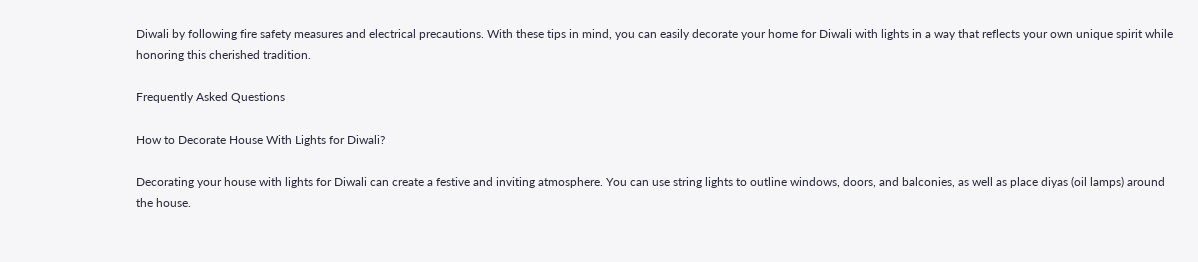Diwali by following fire safety measures and electrical precautions. With these tips in mind, you can easily decorate your home for Diwali with lights in a way that reflects your own unique spirit while honoring this cherished tradition.

Frequently Asked Questions

How to Decorate House With Lights for Diwali?

Decorating your house with lights for Diwali can create a festive and inviting atmosphere. You can use string lights to outline windows, doors, and balconies, as well as place diyas (oil lamps) around the house.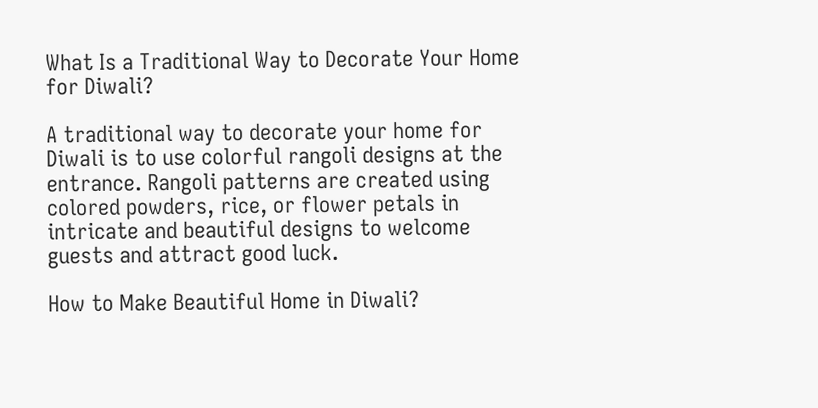What Is a Traditional Way to Decorate Your Home for Diwali?

A traditional way to decorate your home for Diwali is to use colorful rangoli designs at the entrance. Rangoli patterns are created using colored powders, rice, or flower petals in intricate and beautiful designs to welcome guests and attract good luck.

How to Make Beautiful Home in Diwali?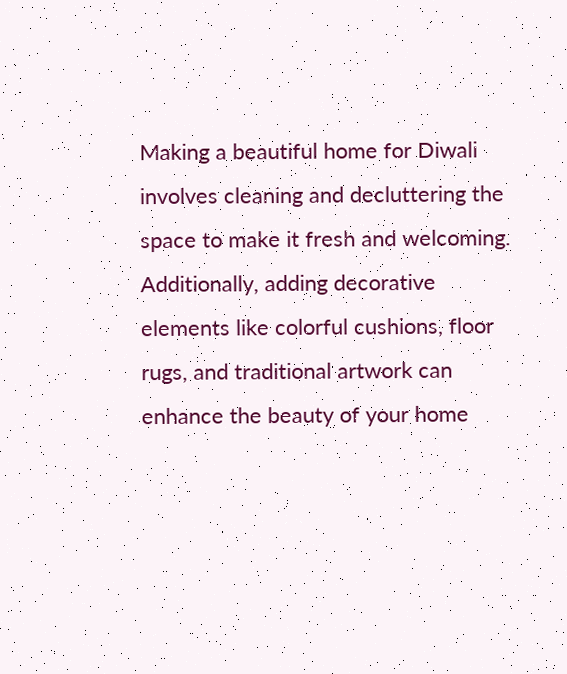Making a beautiful home for Diwali involves cleaning and decluttering the space to make it fresh and welcoming. Additionally, adding decorative elements like colorful cushions, floor rugs, and traditional artwork can enhance the beauty of your home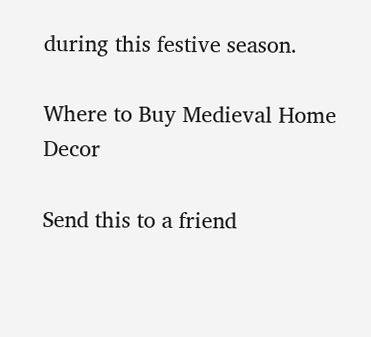during this festive season.

Where to Buy Medieval Home Decor

Send this to a friend